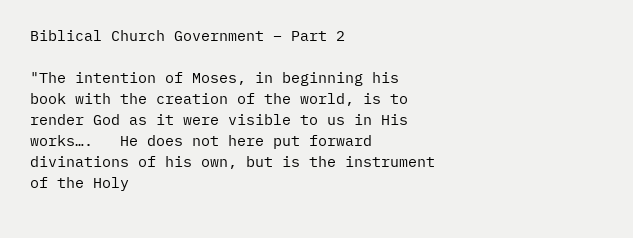Biblical Church Government – Part 2

"The intention of Moses, in beginning his book with the creation of the world, is to render God as it were visible to us in His works….   He does not here put forward divinations of his own, but is the instrument of the Holy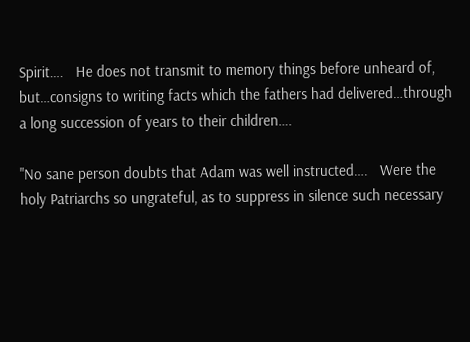Spirit….   He does not transmit to memory things before unheard of, but…consigns to writing facts which the fathers had delivered…through a long succession of years to their children….

"No sane person doubts that Adam was well instructed….   Were the holy Patriarchs so ungrateful, as to suppress in silence such necessary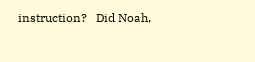instruction?   Did Noah,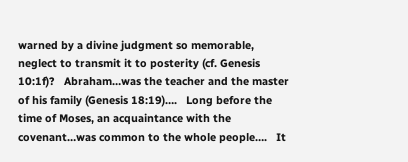warned by a divine judgment so memorable, neglect to transmit it to posterity (cf. Genesis 10:1f)?   Abraham…was the teacher and the master of his family (Genesis 18:19)….   Long before the time of Moses, an acquaintance with the covenant…was common to the whole people….   It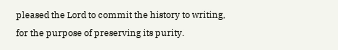pleased the Lord to commit the history to writing, for the purpose of preserving its purity.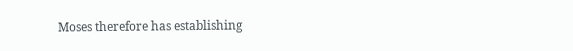Moses therefore has establishing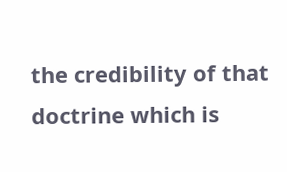the credibility of that doctrine which is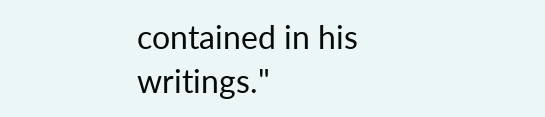contained in his writings."